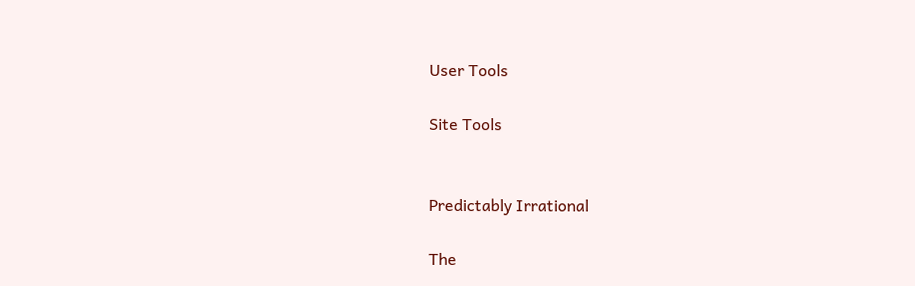User Tools

Site Tools


Predictably Irrational

The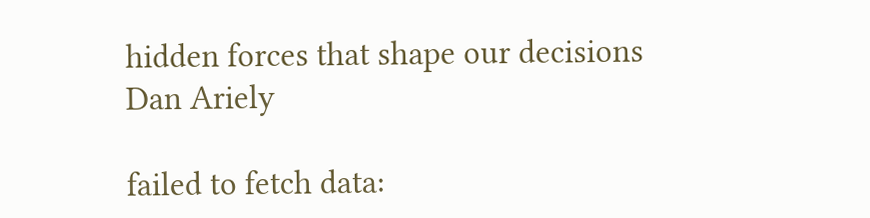hidden forces that shape our decisions
Dan Ariely

failed to fetch data: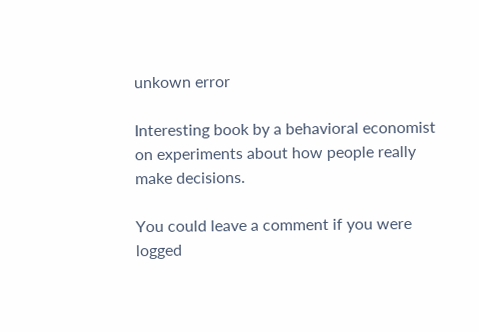unkown error

Interesting book by a behavioral economist on experiments about how people really make decisions.

You could leave a comment if you were logged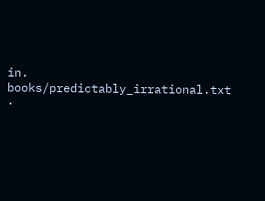in.
books/predictably_irrational.txt ·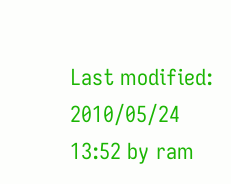Last modified: 2010/05/24 13:52 by ram